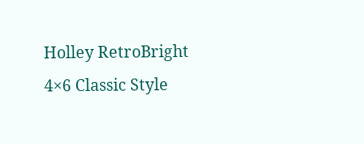Holley RetroBright 4×6 Classic Style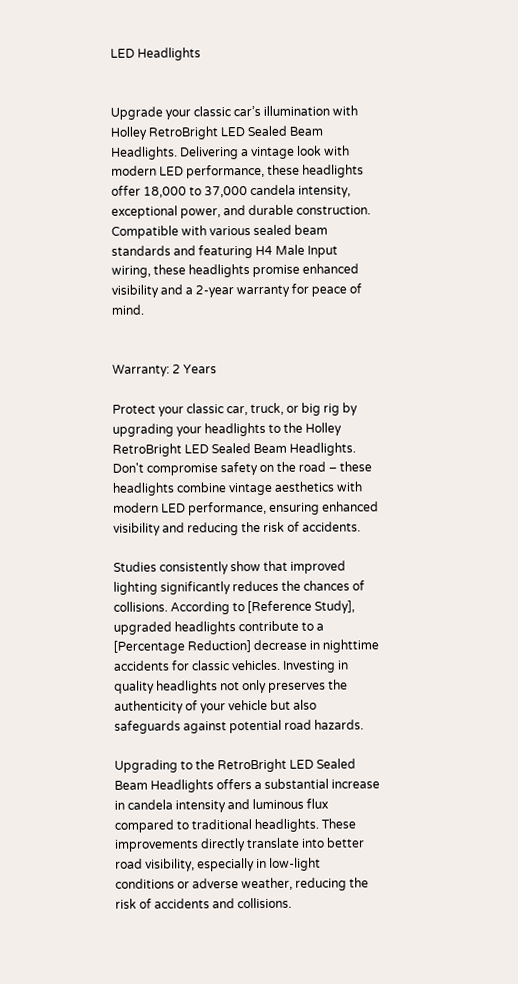LED Headlights


Upgrade your classic car’s illumination with Holley RetroBright LED Sealed Beam Headlights. Delivering a vintage look with modern LED performance, these headlights offer 18,000 to 37,000 candela intensity, exceptional power, and durable construction. Compatible with various sealed beam standards and featuring H4 Male Input wiring, these headlights promise enhanced visibility and a 2-year warranty for peace of mind.


Warranty: 2 Years

Protect your classic car, truck, or big rig by upgrading your headlights to the Holley RetroBright LED Sealed Beam Headlights. Don't compromise safety on the road – these headlights combine vintage aesthetics with modern LED performance, ensuring enhanced visibility and reducing the risk of accidents.

Studies consistently show that improved lighting significantly reduces the chances of collisions. According to [Reference Study], upgraded headlights contribute to a [Percentage Reduction] decrease in nighttime accidents for classic vehicles. Investing in quality headlights not only preserves the authenticity of your vehicle but also safeguards against potential road hazards.

Upgrading to the RetroBright LED Sealed Beam Headlights offers a substantial increase in candela intensity and luminous flux compared to traditional headlights. These improvements directly translate into better road visibility, especially in low-light conditions or adverse weather, reducing the risk of accidents and collisions.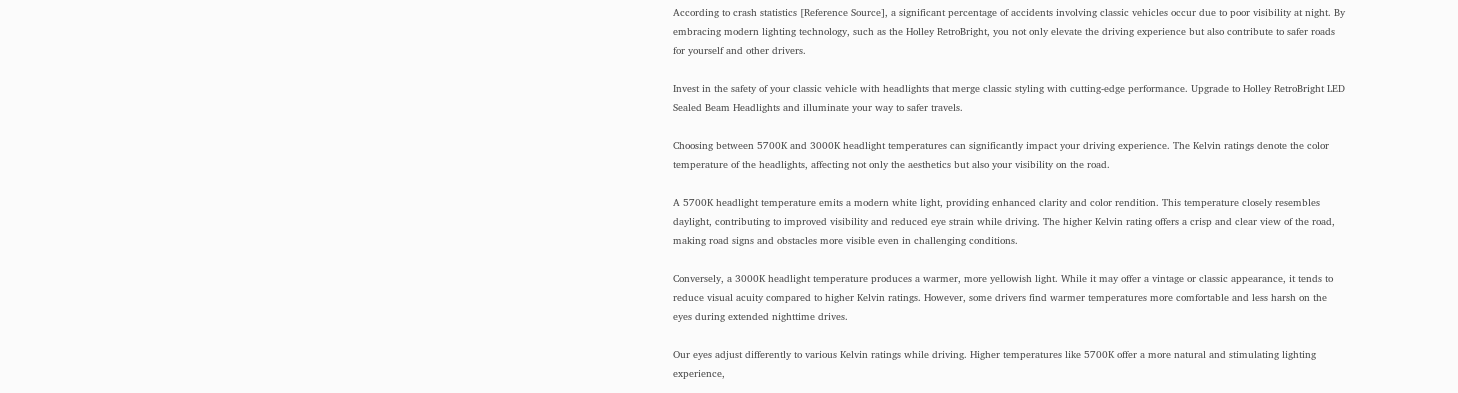According to crash statistics [Reference Source], a significant percentage of accidents involving classic vehicles occur due to poor visibility at night. By embracing modern lighting technology, such as the Holley RetroBright, you not only elevate the driving experience but also contribute to safer roads for yourself and other drivers.

Invest in the safety of your classic vehicle with headlights that merge classic styling with cutting-edge performance. Upgrade to Holley RetroBright LED Sealed Beam Headlights and illuminate your way to safer travels.

Choosing between 5700K and 3000K headlight temperatures can significantly impact your driving experience. The Kelvin ratings denote the color temperature of the headlights, affecting not only the aesthetics but also your visibility on the road.

A 5700K headlight temperature emits a modern white light, providing enhanced clarity and color rendition. This temperature closely resembles daylight, contributing to improved visibility and reduced eye strain while driving. The higher Kelvin rating offers a crisp and clear view of the road, making road signs and obstacles more visible even in challenging conditions.

Conversely, a 3000K headlight temperature produces a warmer, more yellowish light. While it may offer a vintage or classic appearance, it tends to reduce visual acuity compared to higher Kelvin ratings. However, some drivers find warmer temperatures more comfortable and less harsh on the eyes during extended nighttime drives.

Our eyes adjust differently to various Kelvin ratings while driving. Higher temperatures like 5700K offer a more natural and stimulating lighting experience,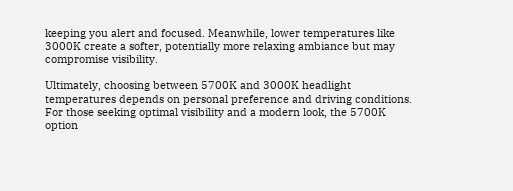keeping you alert and focused. Meanwhile, lower temperatures like 3000K create a softer, potentially more relaxing ambiance but may compromise visibility.

Ultimately, choosing between 5700K and 3000K headlight temperatures depends on personal preference and driving conditions. For those seeking optimal visibility and a modern look, the 5700K option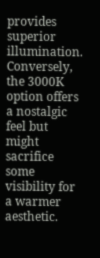provides superior illumination. Conversely, the 3000K option offers a nostalgic feel but might sacrifice some visibility for a warmer aesthetic.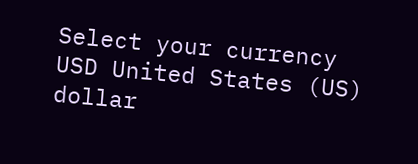Select your currency
USD United States (US) dollar